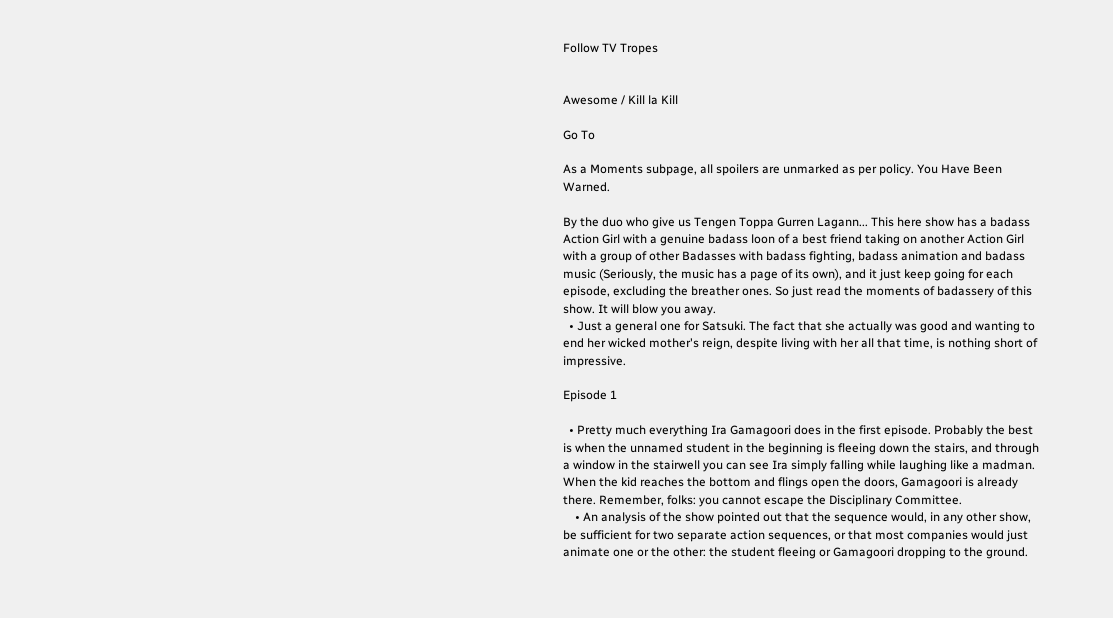Follow TV Tropes


Awesome / Kill la Kill

Go To

As a Moments subpage, all spoilers are unmarked as per policy. You Have Been Warned.

By the duo who give us Tengen Toppa Gurren Lagann... This here show has a badass Action Girl with a genuine badass loon of a best friend taking on another Action Girl with a group of other Badasses with badass fighting, badass animation and badass music (Seriously, the music has a page of its own), and it just keep going for each episode, excluding the breather ones. So just read the moments of badassery of this show. It will blow you away.
  • Just a general one for Satsuki. The fact that she actually was good and wanting to end her wicked mother's reign, despite living with her all that time, is nothing short of impressive.

Episode 1

  • Pretty much everything Ira Gamagoori does in the first episode. Probably the best is when the unnamed student in the beginning is fleeing down the stairs, and through a window in the stairwell you can see Ira simply falling while laughing like a madman. When the kid reaches the bottom and flings open the doors, Gamagoori is already there. Remember, folks: you cannot escape the Disciplinary Committee.
    • An analysis of the show pointed out that the sequence would, in any other show, be sufficient for two separate action sequences, or that most companies would just animate one or the other: the student fleeing or Gamagoori dropping to the ground.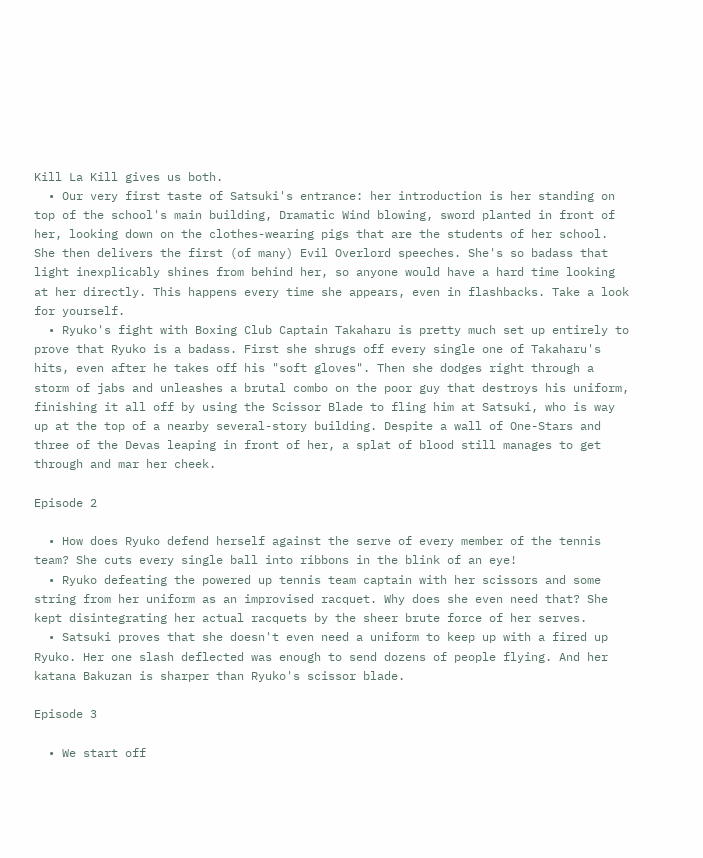Kill La Kill gives us both.
  • Our very first taste of Satsuki's entrance: her introduction is her standing on top of the school's main building, Dramatic Wind blowing, sword planted in front of her, looking down on the clothes-wearing pigs that are the students of her school. She then delivers the first (of many) Evil Overlord speeches. She's so badass that light inexplicably shines from behind her, so anyone would have a hard time looking at her directly. This happens every time she appears, even in flashbacks. Take a look for yourself.
  • Ryuko's fight with Boxing Club Captain Takaharu is pretty much set up entirely to prove that Ryuko is a badass. First she shrugs off every single one of Takaharu's hits, even after he takes off his "soft gloves". Then she dodges right through a storm of jabs and unleashes a brutal combo on the poor guy that destroys his uniform, finishing it all off by using the Scissor Blade to fling him at Satsuki, who is way up at the top of a nearby several-story building. Despite a wall of One-Stars and three of the Devas leaping in front of her, a splat of blood still manages to get through and mar her cheek.

Episode 2

  • How does Ryuko defend herself against the serve of every member of the tennis team? She cuts every single ball into ribbons in the blink of an eye!
  • Ryuko defeating the powered up tennis team captain with her scissors and some string from her uniform as an improvised racquet. Why does she even need that? She kept disintegrating her actual racquets by the sheer brute force of her serves.
  • Satsuki proves that she doesn't even need a uniform to keep up with a fired up Ryuko. Her one slash deflected was enough to send dozens of people flying. And her katana Bakuzan is sharper than Ryuko's scissor blade.

Episode 3

  • We start off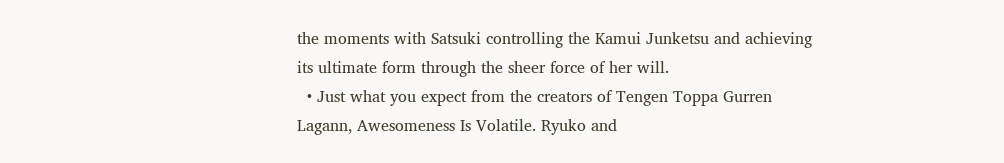the moments with Satsuki controlling the Kamui Junketsu and achieving its ultimate form through the sheer force of her will.
  • Just what you expect from the creators of Tengen Toppa Gurren Lagann, Awesomeness Is Volatile. Ryuko and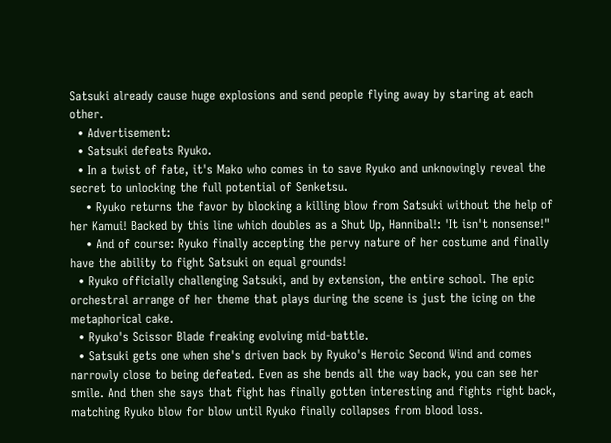Satsuki already cause huge explosions and send people flying away by staring at each other.
  • Advertisement:
  • Satsuki defeats Ryuko.
  • In a twist of fate, it's Mako who comes in to save Ryuko and unknowingly reveal the secret to unlocking the full potential of Senketsu.
    • Ryuko returns the favor by blocking a killing blow from Satsuki without the help of her Kamui! Backed by this line which doubles as a Shut Up, Hannibal!: 'It isn't nonsense!"
    • And of course: Ryuko finally accepting the pervy nature of her costume and finally have the ability to fight Satsuki on equal grounds!
  • Ryuko officially challenging Satsuki, and by extension, the entire school. The epic orchestral arrange of her theme that plays during the scene is just the icing on the metaphorical cake.
  • Ryuko's Scissor Blade freaking evolving mid-battle.
  • Satsuki gets one when she's driven back by Ryuko's Heroic Second Wind and comes narrowly close to being defeated. Even as she bends all the way back, you can see her smile. And then she says that fight has finally gotten interesting and fights right back, matching Ryuko blow for blow until Ryuko finally collapses from blood loss.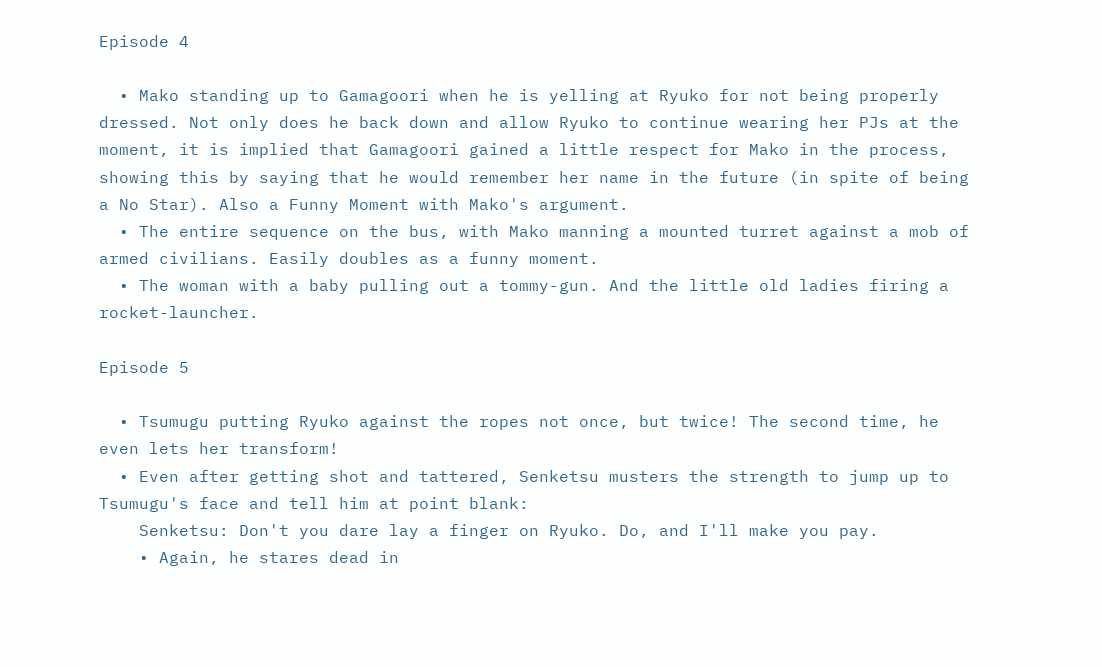Episode 4

  • Mako standing up to Gamagoori when he is yelling at Ryuko for not being properly dressed. Not only does he back down and allow Ryuko to continue wearing her PJs at the moment, it is implied that Gamagoori gained a little respect for Mako in the process, showing this by saying that he would remember her name in the future (in spite of being a No Star). Also a Funny Moment with Mako's argument.
  • The entire sequence on the bus, with Mako manning a mounted turret against a mob of armed civilians. Easily doubles as a funny moment.
  • The woman with a baby pulling out a tommy-gun. And the little old ladies firing a rocket-launcher.

Episode 5

  • Tsumugu putting Ryuko against the ropes not once, but twice! The second time, he even lets her transform!
  • Even after getting shot and tattered, Senketsu musters the strength to jump up to Tsumugu's face and tell him at point blank:
    Senketsu: Don't you dare lay a finger on Ryuko. Do, and I'll make you pay.
    • Again, he stares dead in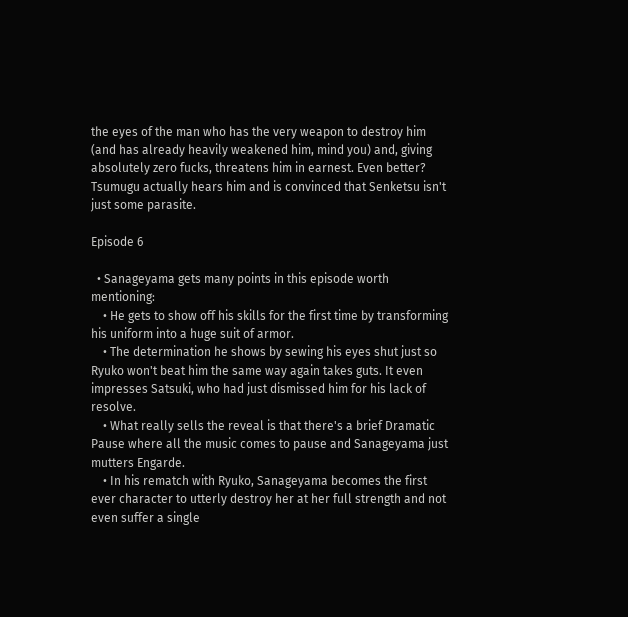the eyes of the man who has the very weapon to destroy him (and has already heavily weakened him, mind you) and, giving absolutely zero fucks, threatens him in earnest. Even better? Tsumugu actually hears him and is convinced that Senketsu isn't just some parasite.

Episode 6

  • Sanageyama gets many points in this episode worth mentioning:
    • He gets to show off his skills for the first time by transforming his uniform into a huge suit of armor.
    • The determination he shows by sewing his eyes shut just so Ryuko won't beat him the same way again takes guts. It even impresses Satsuki, who had just dismissed him for his lack of resolve.
    • What really sells the reveal is that there's a brief Dramatic Pause where all the music comes to pause and Sanageyama just mutters Engarde.
    • In his rematch with Ryuko, Sanageyama becomes the first ever character to utterly destroy her at her full strength and not even suffer a single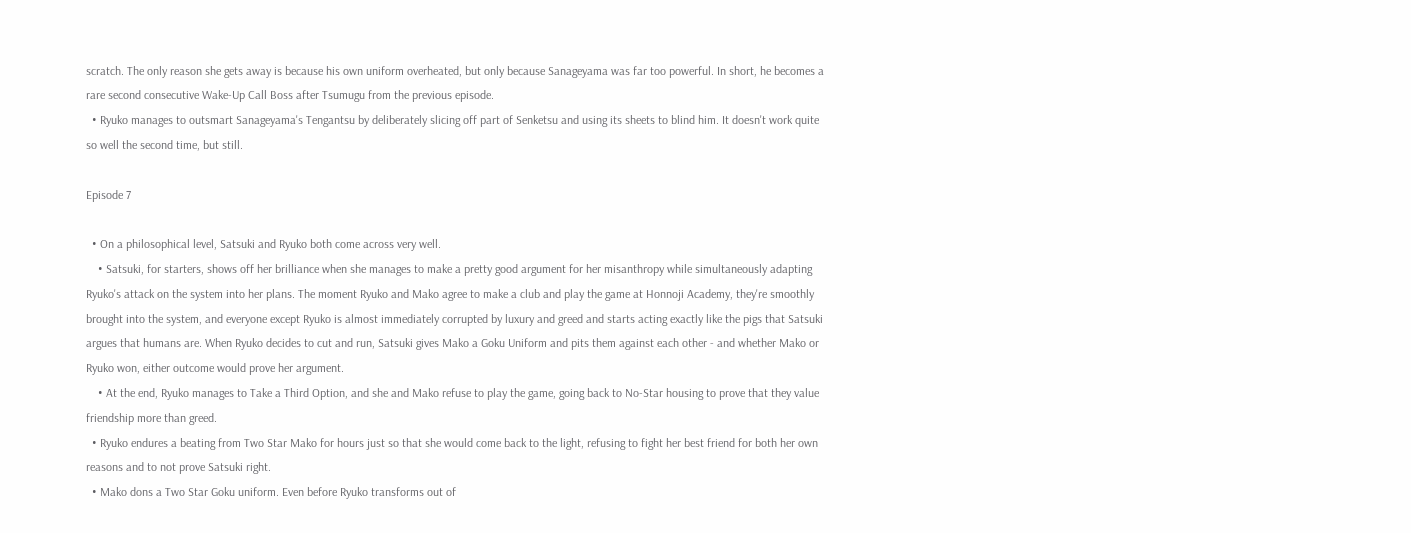scratch. The only reason she gets away is because his own uniform overheated, but only because Sanageyama was far too powerful. In short, he becomes a rare second consecutive Wake-Up Call Boss after Tsumugu from the previous episode.
  • Ryuko manages to outsmart Sanageyama's Tengantsu by deliberately slicing off part of Senketsu and using its sheets to blind him. It doesn't work quite so well the second time, but still.

Episode 7

  • On a philosophical level, Satsuki and Ryuko both come across very well.
    • Satsuki, for starters, shows off her brilliance when she manages to make a pretty good argument for her misanthropy while simultaneously adapting Ryuko's attack on the system into her plans. The moment Ryuko and Mako agree to make a club and play the game at Honnoji Academy, they're smoothly brought into the system, and everyone except Ryuko is almost immediately corrupted by luxury and greed and starts acting exactly like the pigs that Satsuki argues that humans are. When Ryuko decides to cut and run, Satsuki gives Mako a Goku Uniform and pits them against each other - and whether Mako or Ryuko won, either outcome would prove her argument.
    • At the end, Ryuko manages to Take a Third Option, and she and Mako refuse to play the game, going back to No-Star housing to prove that they value friendship more than greed.
  • Ryuko endures a beating from Two Star Mako for hours just so that she would come back to the light, refusing to fight her best friend for both her own reasons and to not prove Satsuki right.
  • Mako dons a Two Star Goku uniform. Even before Ryuko transforms out of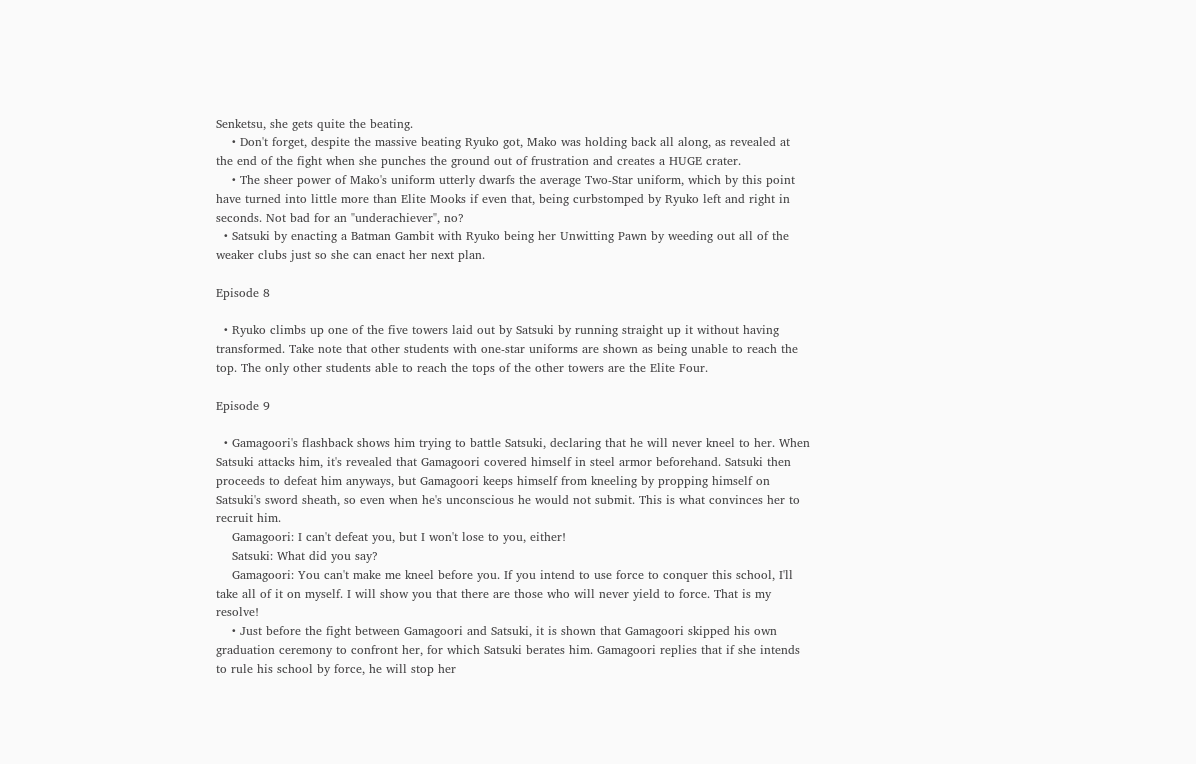Senketsu, she gets quite the beating.
    • Don't forget, despite the massive beating Ryuko got, Mako was holding back all along, as revealed at the end of the fight when she punches the ground out of frustration and creates a HUGE crater.
    • The sheer power of Mako's uniform utterly dwarfs the average Two-Star uniform, which by this point have turned into little more than Elite Mooks if even that, being curbstomped by Ryuko left and right in seconds. Not bad for an "underachiever", no?
  • Satsuki by enacting a Batman Gambit with Ryuko being her Unwitting Pawn by weeding out all of the weaker clubs just so she can enact her next plan.

Episode 8

  • Ryuko climbs up one of the five towers laid out by Satsuki by running straight up it without having transformed. Take note that other students with one-star uniforms are shown as being unable to reach the top. The only other students able to reach the tops of the other towers are the Elite Four.

Episode 9

  • Gamagoori's flashback shows him trying to battle Satsuki, declaring that he will never kneel to her. When Satsuki attacks him, it's revealed that Gamagoori covered himself in steel armor beforehand. Satsuki then proceeds to defeat him anyways, but Gamagoori keeps himself from kneeling by propping himself on Satsuki's sword sheath, so even when he's unconscious he would not submit. This is what convinces her to recruit him.
    Gamagoori: I can't defeat you, but I won't lose to you, either!
    Satsuki: What did you say?
    Gamagoori: You can't make me kneel before you. If you intend to use force to conquer this school, I'll take all of it on myself. I will show you that there are those who will never yield to force. That is my resolve!
    • Just before the fight between Gamagoori and Satsuki, it is shown that Gamagoori skipped his own graduation ceremony to confront her, for which Satsuki berates him. Gamagoori replies that if she intends to rule his school by force, he will stop her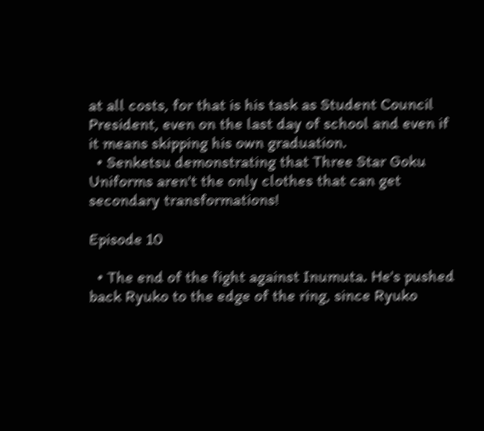at all costs, for that is his task as Student Council President, even on the last day of school and even if it means skipping his own graduation.
  • Senketsu demonstrating that Three Star Goku Uniforms aren't the only clothes that can get secondary transformations!

Episode 10

  • The end of the fight against Inumuta. He's pushed back Ryuko to the edge of the ring, since Ryuko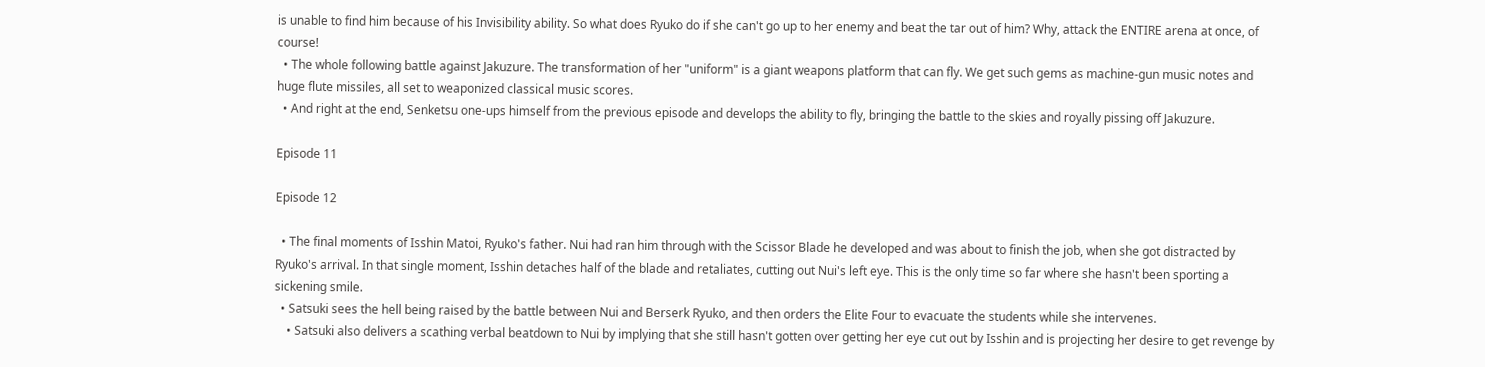is unable to find him because of his Invisibility ability. So what does Ryuko do if she can't go up to her enemy and beat the tar out of him? Why, attack the ENTIRE arena at once, of course!
  • The whole following battle against Jakuzure. The transformation of her "uniform" is a giant weapons platform that can fly. We get such gems as machine-gun music notes and huge flute missiles, all set to weaponized classical music scores.
  • And right at the end, Senketsu one-ups himself from the previous episode and develops the ability to fly, bringing the battle to the skies and royally pissing off Jakuzure.

Episode 11

Episode 12

  • The final moments of Isshin Matoi, Ryuko's father. Nui had ran him through with the Scissor Blade he developed and was about to finish the job, when she got distracted by Ryuko's arrival. In that single moment, Isshin detaches half of the blade and retaliates, cutting out Nui's left eye. This is the only time so far where she hasn't been sporting a sickening smile.
  • Satsuki sees the hell being raised by the battle between Nui and Berserk Ryuko, and then orders the Elite Four to evacuate the students while she intervenes.
    • Satsuki also delivers a scathing verbal beatdown to Nui by implying that she still hasn't gotten over getting her eye cut out by Isshin and is projecting her desire to get revenge by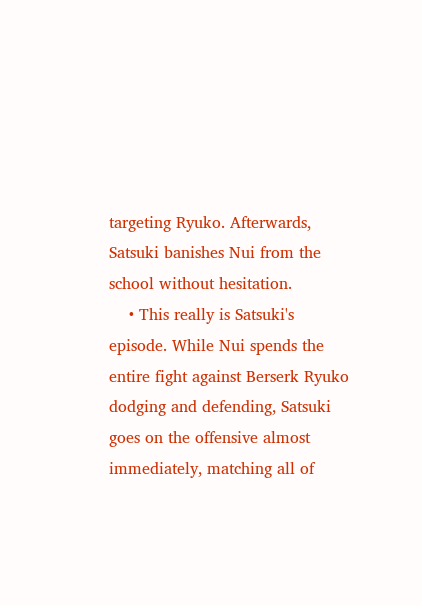targeting Ryuko. Afterwards, Satsuki banishes Nui from the school without hesitation.
    • This really is Satsuki's episode. While Nui spends the entire fight against Berserk Ryuko dodging and defending, Satsuki goes on the offensive almost immediately, matching all of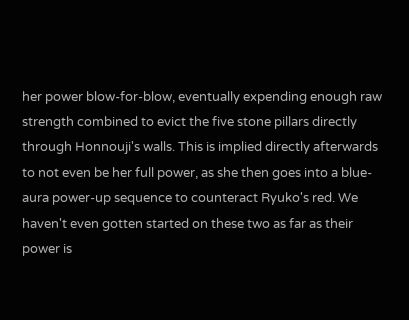her power blow-for-blow, eventually expending enough raw strength combined to evict the five stone pillars directly through Honnouji's walls. This is implied directly afterwards to not even be her full power, as she then goes into a blue-aura power-up sequence to counteract Ryuko's red. We haven't even gotten started on these two as far as their power is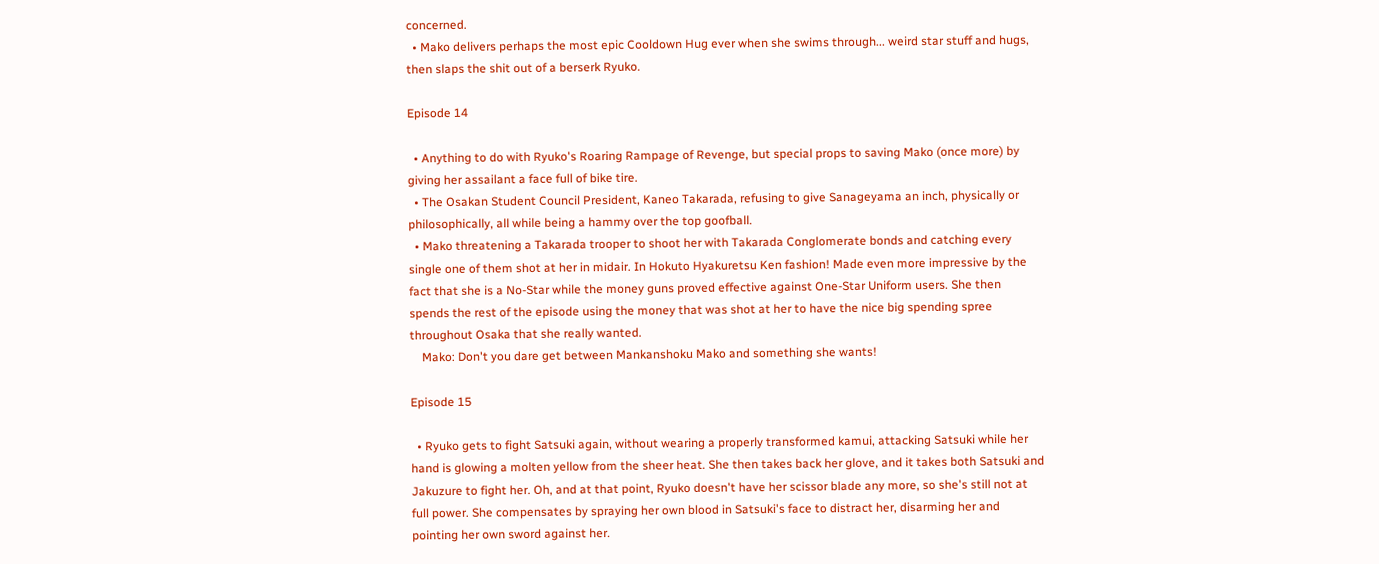concerned.
  • Mako delivers perhaps the most epic Cooldown Hug ever when she swims through... weird star stuff and hugs, then slaps the shit out of a berserk Ryuko.

Episode 14

  • Anything to do with Ryuko's Roaring Rampage of Revenge, but special props to saving Mako (once more) by giving her assailant a face full of bike tire.
  • The Osakan Student Council President, Kaneo Takarada, refusing to give Sanageyama an inch, physically or philosophically, all while being a hammy over the top goofball.
  • Mako threatening a Takarada trooper to shoot her with Takarada Conglomerate bonds and catching every single one of them shot at her in midair. In Hokuto Hyakuretsu Ken fashion! Made even more impressive by the fact that she is a No-Star while the money guns proved effective against One-Star Uniform users. She then spends the rest of the episode using the money that was shot at her to have the nice big spending spree throughout Osaka that she really wanted.
    Mako: Don't you dare get between Mankanshoku Mako and something she wants!

Episode 15

  • Ryuko gets to fight Satsuki again, without wearing a properly transformed kamui, attacking Satsuki while her hand is glowing a molten yellow from the sheer heat. She then takes back her glove, and it takes both Satsuki and Jakuzure to fight her. Oh, and at that point, Ryuko doesn't have her scissor blade any more, so she's still not at full power. She compensates by spraying her own blood in Satsuki's face to distract her, disarming her and pointing her own sword against her.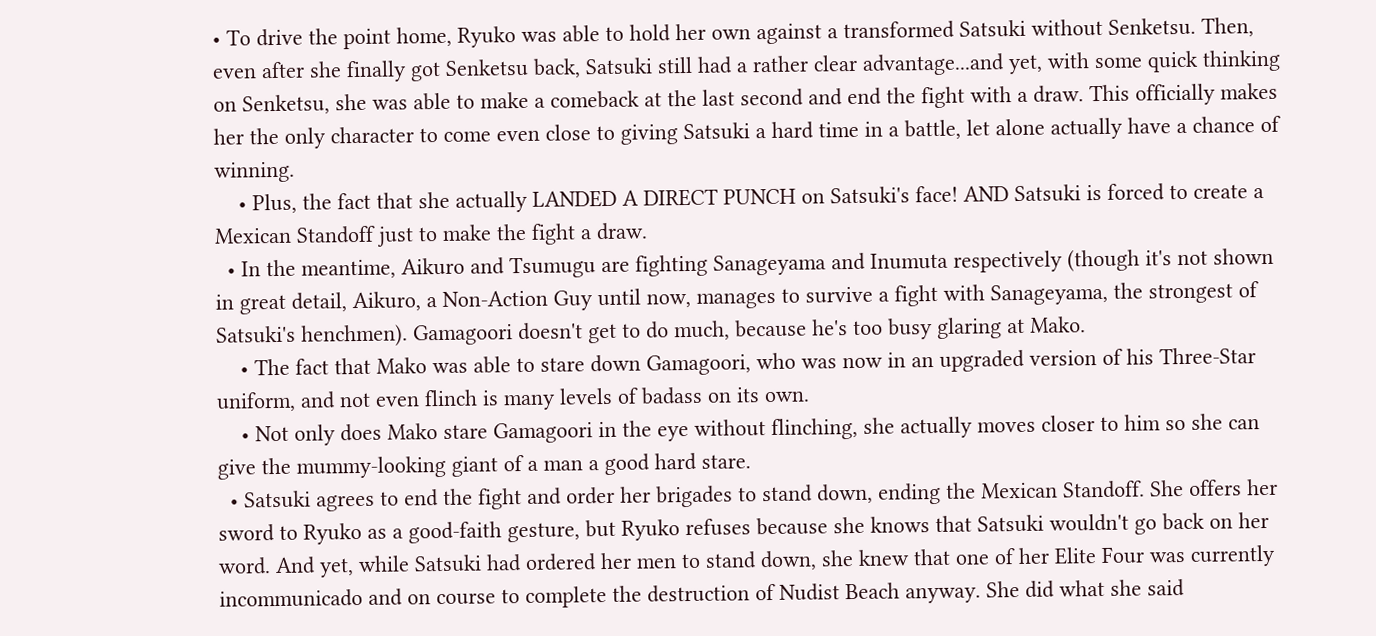• To drive the point home, Ryuko was able to hold her own against a transformed Satsuki without Senketsu. Then, even after she finally got Senketsu back, Satsuki still had a rather clear advantage...and yet, with some quick thinking on Senketsu, she was able to make a comeback at the last second and end the fight with a draw. This officially makes her the only character to come even close to giving Satsuki a hard time in a battle, let alone actually have a chance of winning.
    • Plus, the fact that she actually LANDED A DIRECT PUNCH on Satsuki's face! AND Satsuki is forced to create a Mexican Standoff just to make the fight a draw.
  • In the meantime, Aikuro and Tsumugu are fighting Sanageyama and Inumuta respectively (though it's not shown in great detail, Aikuro, a Non-Action Guy until now, manages to survive a fight with Sanageyama, the strongest of Satsuki's henchmen). Gamagoori doesn't get to do much, because he's too busy glaring at Mako.
    • The fact that Mako was able to stare down Gamagoori, who was now in an upgraded version of his Three-Star uniform, and not even flinch is many levels of badass on its own.
    • Not only does Mako stare Gamagoori in the eye without flinching, she actually moves closer to him so she can give the mummy-looking giant of a man a good hard stare.
  • Satsuki agrees to end the fight and order her brigades to stand down, ending the Mexican Standoff. She offers her sword to Ryuko as a good-faith gesture, but Ryuko refuses because she knows that Satsuki wouldn't go back on her word. And yet, while Satsuki had ordered her men to stand down, she knew that one of her Elite Four was currently incommunicado and on course to complete the destruction of Nudist Beach anyway. She did what she said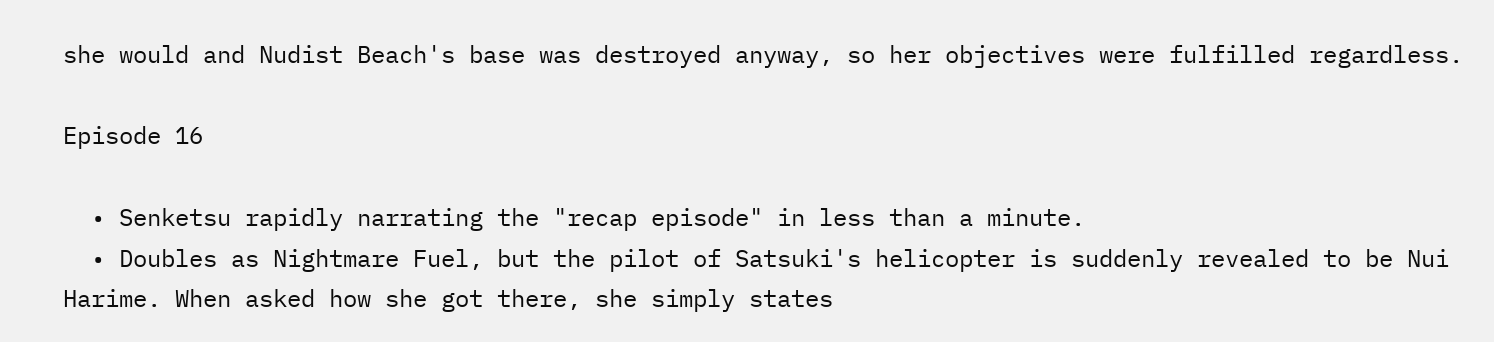she would and Nudist Beach's base was destroyed anyway, so her objectives were fulfilled regardless.

Episode 16

  • Senketsu rapidly narrating the "recap episode" in less than a minute.
  • Doubles as Nightmare Fuel, but the pilot of Satsuki's helicopter is suddenly revealed to be Nui Harime. When asked how she got there, she simply states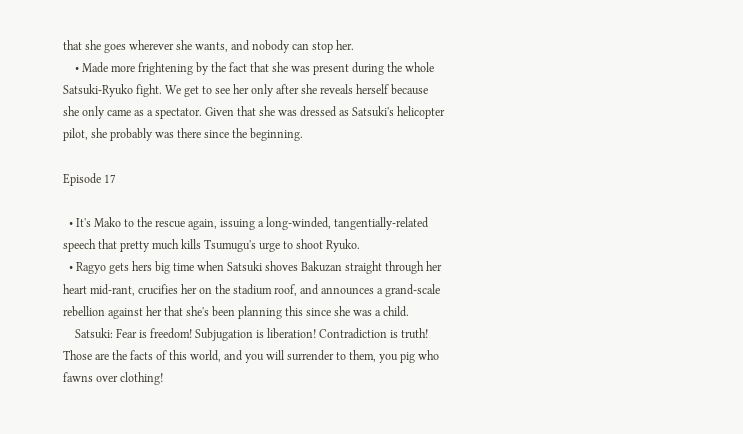that she goes wherever she wants, and nobody can stop her.
    • Made more frightening by the fact that she was present during the whole Satsuki-Ryuko fight. We get to see her only after she reveals herself because she only came as a spectator. Given that she was dressed as Satsuki's helicopter pilot, she probably was there since the beginning.

Episode 17

  • It's Mako to the rescue again, issuing a long-winded, tangentially-related speech that pretty much kills Tsumugu's urge to shoot Ryuko.
  • Ragyo gets hers big time when Satsuki shoves Bakuzan straight through her heart mid-rant, crucifies her on the stadium roof, and announces a grand-scale rebellion against her that she's been planning this since she was a child.
    Satsuki: Fear is freedom! Subjugation is liberation! Contradiction is truth! Those are the facts of this world, and you will surrender to them, you pig who fawns over clothing!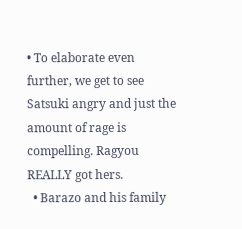• To elaborate even further, we get to see Satsuki angry and just the amount of rage is compelling. Ragyou REALLY got hers.
  • Barazo and his family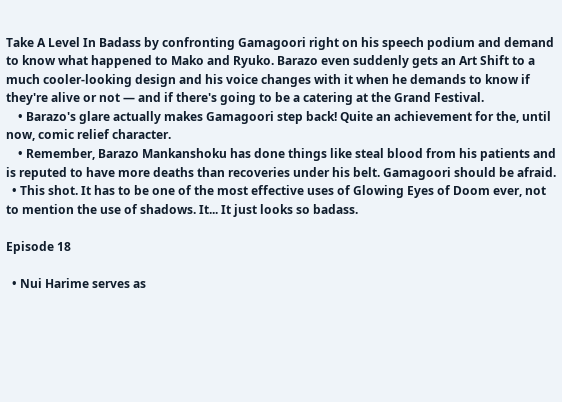Take A Level In Badass by confronting Gamagoori right on his speech podium and demand to know what happened to Mako and Ryuko. Barazo even suddenly gets an Art Shift to a much cooler-looking design and his voice changes with it when he demands to know if they're alive or not — and if there's going to be a catering at the Grand Festival.
    • Barazo's glare actually makes Gamagoori step back! Quite an achievement for the, until now, comic relief character.
    • Remember, Barazo Mankanshoku has done things like steal blood from his patients and is reputed to have more deaths than recoveries under his belt. Gamagoori should be afraid.
  • This shot. It has to be one of the most effective uses of Glowing Eyes of Doom ever, not to mention the use of shadows. It... It just looks so badass.

Episode 18

  • Nui Harime serves as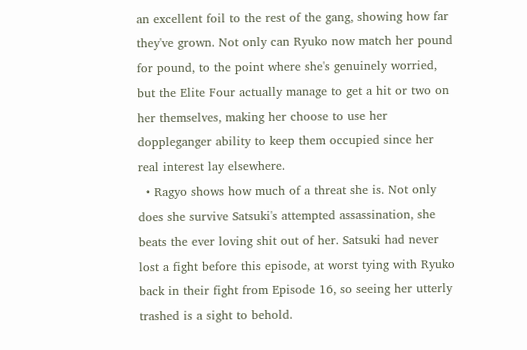an excellent foil to the rest of the gang, showing how far they've grown. Not only can Ryuko now match her pound for pound, to the point where she's genuinely worried, but the Elite Four actually manage to get a hit or two on her themselves, making her choose to use her doppleganger ability to keep them occupied since her real interest lay elsewhere.
  • Ragyo shows how much of a threat she is. Not only does she survive Satsuki's attempted assassination, she beats the ever loving shit out of her. Satsuki had never lost a fight before this episode, at worst tying with Ryuko back in their fight from Episode 16, so seeing her utterly trashed is a sight to behold.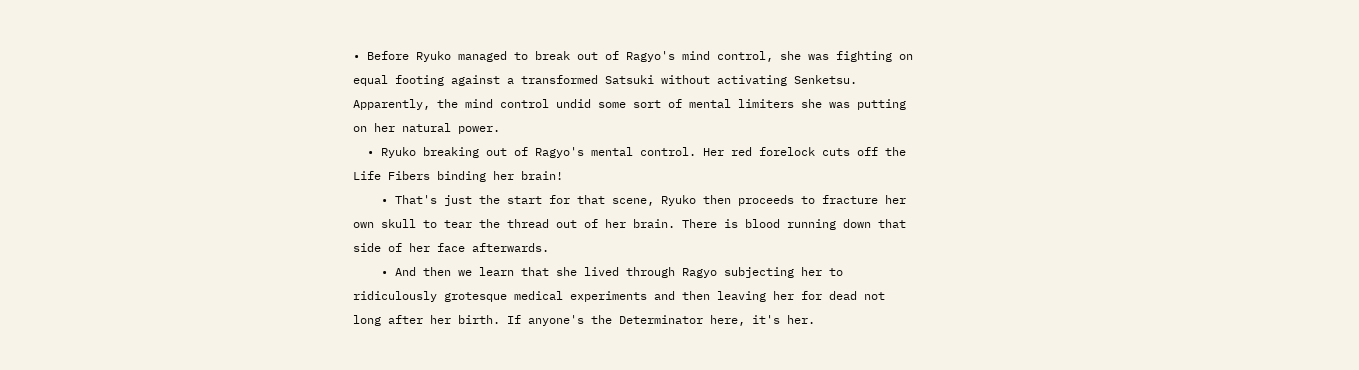• Before Ryuko managed to break out of Ragyo's mind control, she was fighting on equal footing against a transformed Satsuki without activating Senketsu. Apparently, the mind control undid some sort of mental limiters she was putting on her natural power.
  • Ryuko breaking out of Ragyo's mental control. Her red forelock cuts off the Life Fibers binding her brain!
    • That's just the start for that scene, Ryuko then proceeds to fracture her own skull to tear the thread out of her brain. There is blood running down that side of her face afterwards.
    • And then we learn that she lived through Ragyo subjecting her to ridiculously grotesque medical experiments and then leaving her for dead not long after her birth. If anyone's the Determinator here, it's her.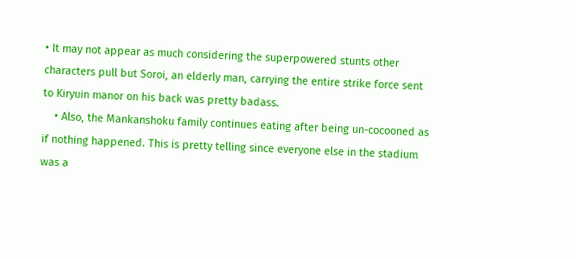• It may not appear as much considering the superpowered stunts other characters pull but Soroi, an elderly man, carrying the entire strike force sent to Kiryuin manor on his back was pretty badass.
    • Also, the Mankanshoku family continues eating after being un-cocooned as if nothing happened. This is pretty telling since everyone else in the stadium was a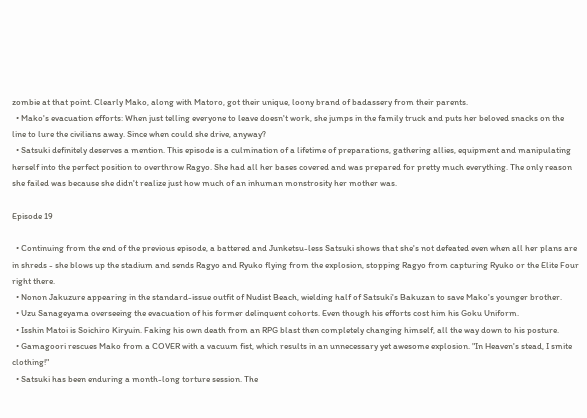zombie at that point. Clearly Mako, along with Matoro, got their unique, loony brand of badassery from their parents.
  • Mako's evacuation efforts: When just telling everyone to leave doesn't work, she jumps in the family truck and puts her beloved snacks on the line to lure the civilians away. Since when could she drive, anyway?
  • Satsuki definitely deserves a mention. This episode is a culmination of a lifetime of preparations, gathering allies, equipment and manipulating herself into the perfect position to overthrow Ragyo. She had all her bases covered and was prepared for pretty much everything. The only reason she failed was because she didn't realize just how much of an inhuman monstrosity her mother was.

Episode 19

  • Continuing from the end of the previous episode, a battered and Junketsu-less Satsuki shows that she's not defeated even when all her plans are in shreds - she blows up the stadium and sends Ragyo and Ryuko flying from the explosion, stopping Ragyo from capturing Ryuko or the Elite Four right there.
  • Nonon Jakuzure appearing in the standard-issue outfit of Nudist Beach, wielding half of Satsuki's Bakuzan to save Mako's younger brother.
  • Uzu Sanageyama overseeing the evacuation of his former delinquent cohorts. Even though his efforts cost him his Goku Uniform.
  • Isshin Matoi is Soichiro Kiryuin. Faking his own death from an RPG blast then completely changing himself, all the way down to his posture.
  • Gamagoori rescues Mako from a COVER with a vacuum fist, which results in an unnecessary yet awesome explosion. "In Heaven's stead, I smite clothing!"
  • Satsuki has been enduring a month-long torture session. The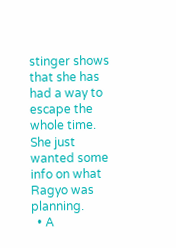stinger shows that she has had a way to escape the whole time. She just wanted some info on what Ragyo was planning.
  • A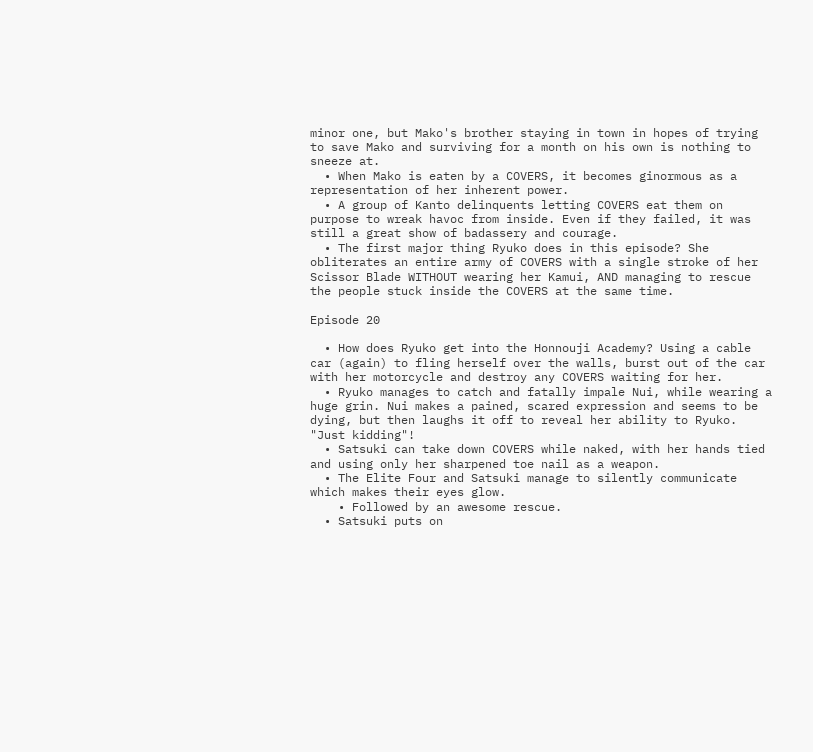minor one, but Mako's brother staying in town in hopes of trying to save Mako and surviving for a month on his own is nothing to sneeze at.
  • When Mako is eaten by a COVERS, it becomes ginormous as a representation of her inherent power.
  • A group of Kanto delinquents letting COVERS eat them on purpose to wreak havoc from inside. Even if they failed, it was still a great show of badassery and courage.
  • The first major thing Ryuko does in this episode? She obliterates an entire army of COVERS with a single stroke of her Scissor Blade WITHOUT wearing her Kamui, AND managing to rescue the people stuck inside the COVERS at the same time.

Episode 20

  • How does Ryuko get into the Honnouji Academy? Using a cable car (again) to fling herself over the walls, burst out of the car with her motorcycle and destroy any COVERS waiting for her.
  • Ryuko manages to catch and fatally impale Nui, while wearing a huge grin. Nui makes a pained, scared expression and seems to be dying, but then laughs it off to reveal her ability to Ryuko. "Just kidding"!
  • Satsuki can take down COVERS while naked, with her hands tied and using only her sharpened toe nail as a weapon.
  • The Elite Four and Satsuki manage to silently communicate which makes their eyes glow.
    • Followed by an awesome rescue.
  • Satsuki puts on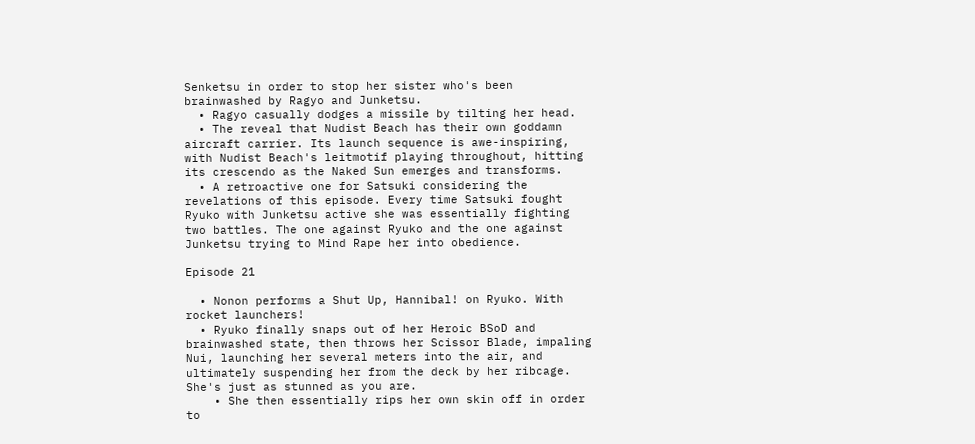Senketsu in order to stop her sister who's been brainwashed by Ragyo and Junketsu.
  • Ragyo casually dodges a missile by tilting her head.
  • The reveal that Nudist Beach has their own goddamn aircraft carrier. Its launch sequence is awe-inspiring, with Nudist Beach's leitmotif playing throughout, hitting its crescendo as the Naked Sun emerges and transforms.
  • A retroactive one for Satsuki considering the revelations of this episode. Every time Satsuki fought Ryuko with Junketsu active she was essentially fighting two battles. The one against Ryuko and the one against Junketsu trying to Mind Rape her into obedience.

Episode 21

  • Nonon performs a Shut Up, Hannibal! on Ryuko. With rocket launchers!
  • Ryuko finally snaps out of her Heroic BSoD and brainwashed state, then throws her Scissor Blade, impaling Nui, launching her several meters into the air, and ultimately suspending her from the deck by her ribcage. She's just as stunned as you are.
    • She then essentially rips her own skin off in order to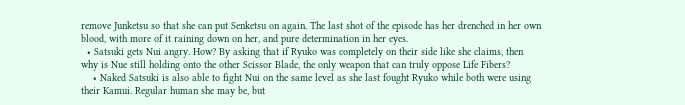remove Junketsu so that she can put Senketsu on again. The last shot of the episode has her drenched in her own blood, with more of it raining down on her, and pure determination in her eyes.
  • Satsuki gets Nui angry. How? By asking that if Ryuko was completely on their side like she claims, then why is Nue still holding onto the other Scissor Blade, the only weapon that can truly oppose Life Fibers?
    • Naked Satsuki is also able to fight Nui on the same level as she last fought Ryuko while both were using their Kamui. Regular human she may be, but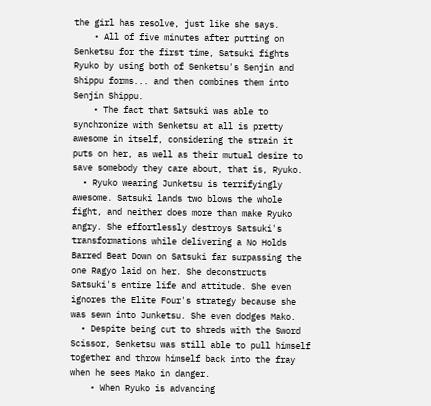the girl has resolve, just like she says.
    • All of five minutes after putting on Senketsu for the first time, Satsuki fights Ryuko by using both of Senketsu's Senjin and Shippu forms... and then combines them into Senjin Shippu.
    • The fact that Satsuki was able to synchronize with Senketsu at all is pretty awesome in itself, considering the strain it puts on her, as well as their mutual desire to save somebody they care about, that is, Ryuko.
  • Ryuko wearing Junketsu is terrifyingly awesome. Satsuki lands two blows the whole fight, and neither does more than make Ryuko angry. She effortlessly destroys Satsuki's transformations while delivering a No Holds Barred Beat Down on Satsuki far surpassing the one Ragyo laid on her. She deconstructs Satsuki's entire life and attitude. She even ignores the Elite Four's strategy because she was sewn into Junketsu. She even dodges Mako.
  • Despite being cut to shreds with the Sword Scissor, Senketsu was still able to pull himself together and throw himself back into the fray when he sees Mako in danger.
    • When Ryuko is advancing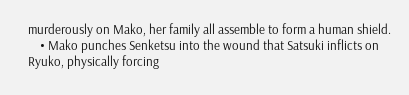murderously on Mako, her family all assemble to form a human shield.
    • Mako punches Senketsu into the wound that Satsuki inflicts on Ryuko, physically forcing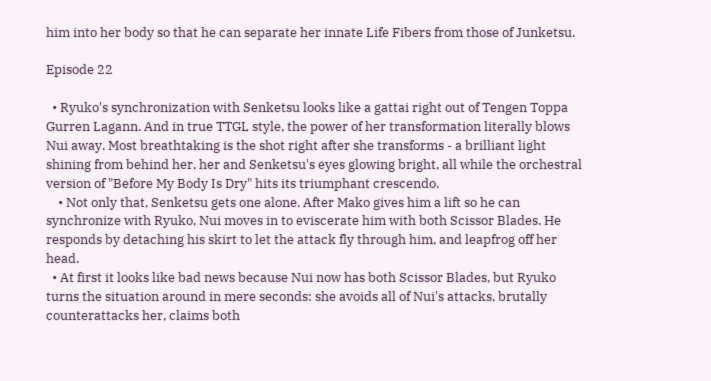him into her body so that he can separate her innate Life Fibers from those of Junketsu.

Episode 22

  • Ryuko's synchronization with Senketsu looks like a gattai right out of Tengen Toppa Gurren Lagann. And in true TTGL style, the power of her transformation literally blows Nui away. Most breathtaking is the shot right after she transforms - a brilliant light shining from behind her, her and Senketsu's eyes glowing bright, all while the orchestral version of "Before My Body Is Dry" hits its triumphant crescendo.
    • Not only that, Senketsu gets one alone. After Mako gives him a lift so he can synchronize with Ryuko, Nui moves in to eviscerate him with both Scissor Blades. He responds by detaching his skirt to let the attack fly through him, and leapfrog off her head.
  • At first it looks like bad news because Nui now has both Scissor Blades, but Ryuko turns the situation around in mere seconds: she avoids all of Nui's attacks, brutally counterattacks her, claims both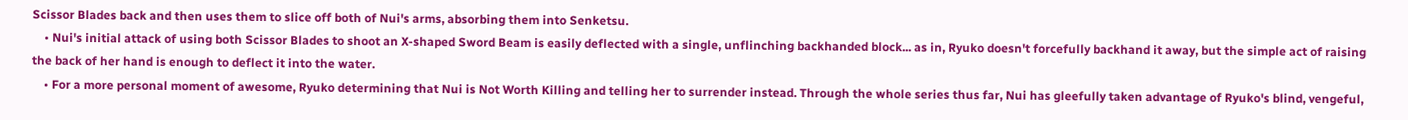Scissor Blades back and then uses them to slice off both of Nui's arms, absorbing them into Senketsu.
    • Nui's initial attack of using both Scissor Blades to shoot an X-shaped Sword Beam is easily deflected with a single, unflinching backhanded block... as in, Ryuko doesn't forcefully backhand it away, but the simple act of raising the back of her hand is enough to deflect it into the water.
    • For a more personal moment of awesome, Ryuko determining that Nui is Not Worth Killing and telling her to surrender instead. Through the whole series thus far, Nui has gleefully taken advantage of Ryuko's blind, vengeful,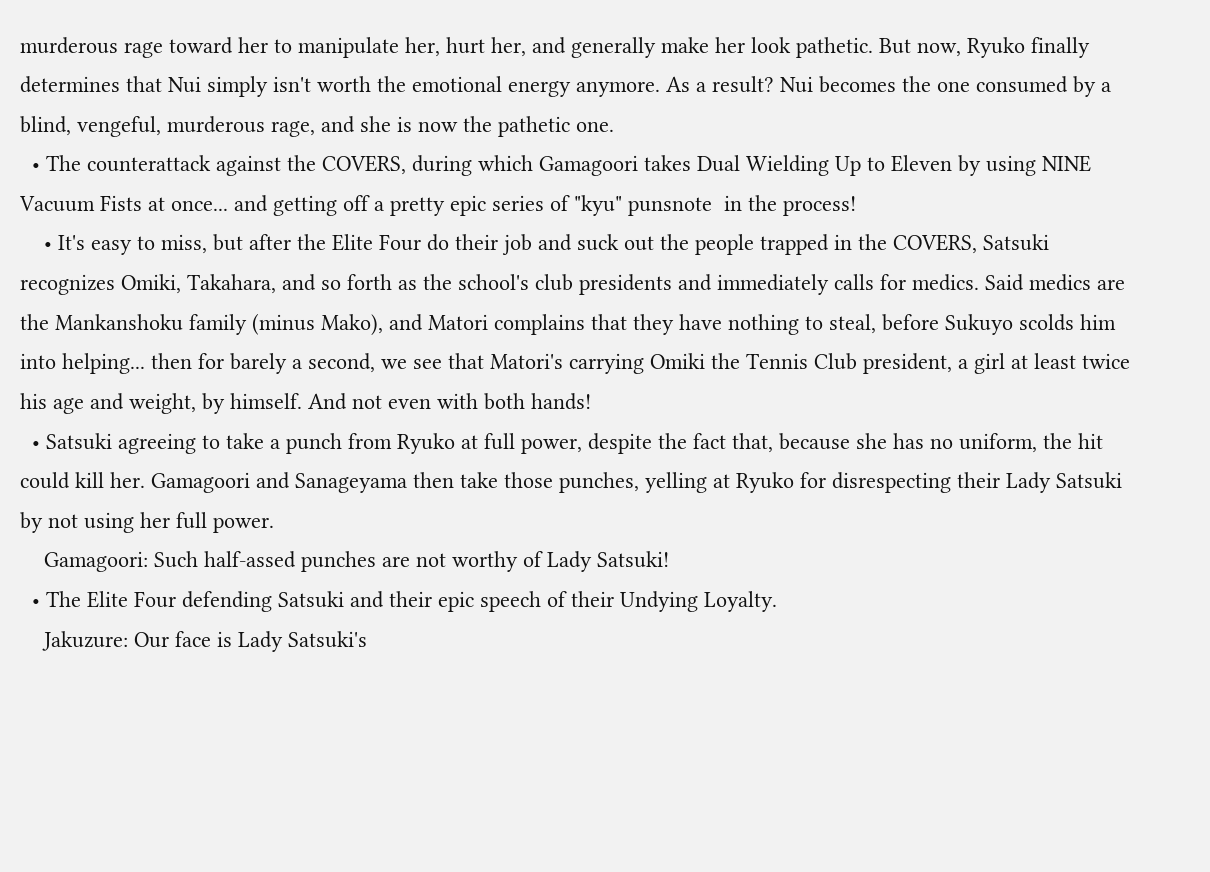murderous rage toward her to manipulate her, hurt her, and generally make her look pathetic. But now, Ryuko finally determines that Nui simply isn't worth the emotional energy anymore. As a result? Nui becomes the one consumed by a blind, vengeful, murderous rage, and she is now the pathetic one.
  • The counterattack against the COVERS, during which Gamagoori takes Dual Wielding Up to Eleven by using NINE Vacuum Fists at once... and getting off a pretty epic series of "kyu" punsnote  in the process!
    • It's easy to miss, but after the Elite Four do their job and suck out the people trapped in the COVERS, Satsuki recognizes Omiki, Takahara, and so forth as the school's club presidents and immediately calls for medics. Said medics are the Mankanshoku family (minus Mako), and Matori complains that they have nothing to steal, before Sukuyo scolds him into helping... then for barely a second, we see that Matori's carrying Omiki the Tennis Club president, a girl at least twice his age and weight, by himself. And not even with both hands!
  • Satsuki agreeing to take a punch from Ryuko at full power, despite the fact that, because she has no uniform, the hit could kill her. Gamagoori and Sanageyama then take those punches, yelling at Ryuko for disrespecting their Lady Satsuki by not using her full power.
    Gamagoori: Such half-assed punches are not worthy of Lady Satsuki!
  • The Elite Four defending Satsuki and their epic speech of their Undying Loyalty.
    Jakuzure: Our face is Lady Satsuki's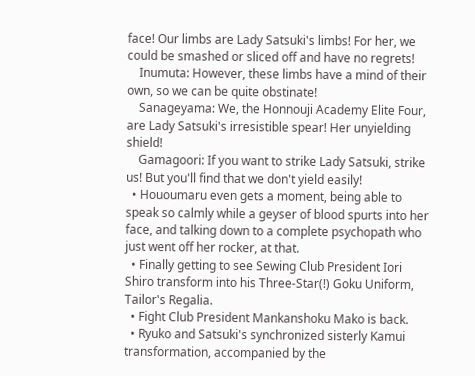face! Our limbs are Lady Satsuki's limbs! For her, we could be smashed or sliced off and have no regrets!
    Inumuta: However, these limbs have a mind of their own, so we can be quite obstinate!
    Sanageyama: We, the Honnouji Academy Elite Four, are Lady Satsuki's irresistible spear! Her unyielding shield!
    Gamagoori: If you want to strike Lady Satsuki, strike us! But you'll find that we don't yield easily!
  • Hououmaru even gets a moment, being able to speak so calmly while a geyser of blood spurts into her face, and talking down to a complete psychopath who just went off her rocker, at that.
  • Finally getting to see Sewing Club President Iori Shiro transform into his Three-Star(!) Goku Uniform, Tailor's Regalia.
  • Fight Club President Mankanshoku Mako is back.
  • Ryuko and Satsuki's synchronized sisterly Kamui transformation, accompanied by the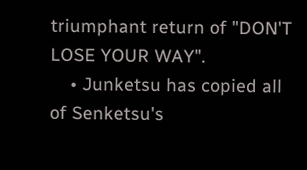triumphant return of "DON'T LOSE YOUR WAY".
    • Junketsu has copied all of Senketsu's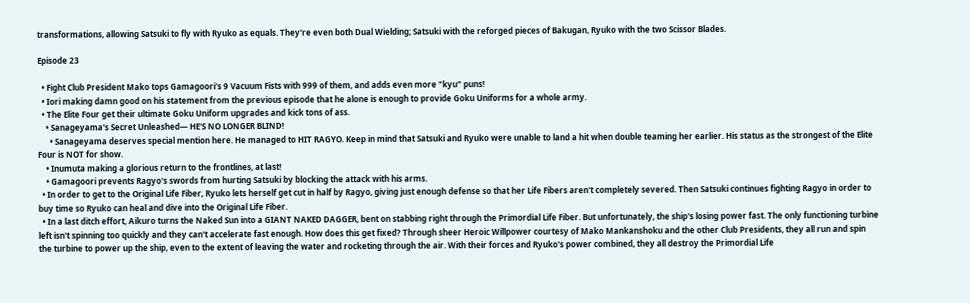transformations, allowing Satsuki to fly with Ryuko as equals. They're even both Dual Wielding; Satsuki with the reforged pieces of Bakugan, Ryuko with the two Scissor Blades.

Episode 23

  • Fight Club President Mako tops Gamagoori's 9 Vacuum Fists with 999 of them, and adds even more "kyu" puns!
  • Iori making damn good on his statement from the previous episode that he alone is enough to provide Goku Uniforms for a whole army.
  • The Elite Four get their ultimate Goku Uniform upgrades and kick tons of ass.
    • Sanageyama's Secret Unleashed— HE'S NO LONGER BLIND!
      • Sanageyama deserves special mention here. He managed to HIT RAGYO. Keep in mind that Satsuki and Ryuko were unable to land a hit when double teaming her earlier. His status as the strongest of the Elite Four is NOT for show.
    • Inumuta making a glorious return to the frontlines, at last!
    • Gamagoori prevents Ragyo's swords from hurting Satsuki by blocking the attack with his arms.
  • In order to get to the Original Life Fiber, Ryuko lets herself get cut in half by Ragyo, giving just enough defense so that her Life Fibers aren't completely severed. Then Satsuki continues fighting Ragyo in order to buy time so Ryuko can heal and dive into the Original Life Fiber.
  • In a last ditch effort, Aikuro turns the Naked Sun into a GIANT NAKED DAGGER, bent on stabbing right through the Primordial Life Fiber. But unfortunately, the ship's losing power fast. The only functioning turbine left isn't spinning too quickly and they can't accelerate fast enough. How does this get fixed? Through sheer Heroic Willpower courtesy of Mako Mankanshoku and the other Club Presidents, they all run and spin the turbine to power up the ship, even to the extent of leaving the water and rocketing through the air. With their forces and Ryuko's power combined, they all destroy the Primordial Life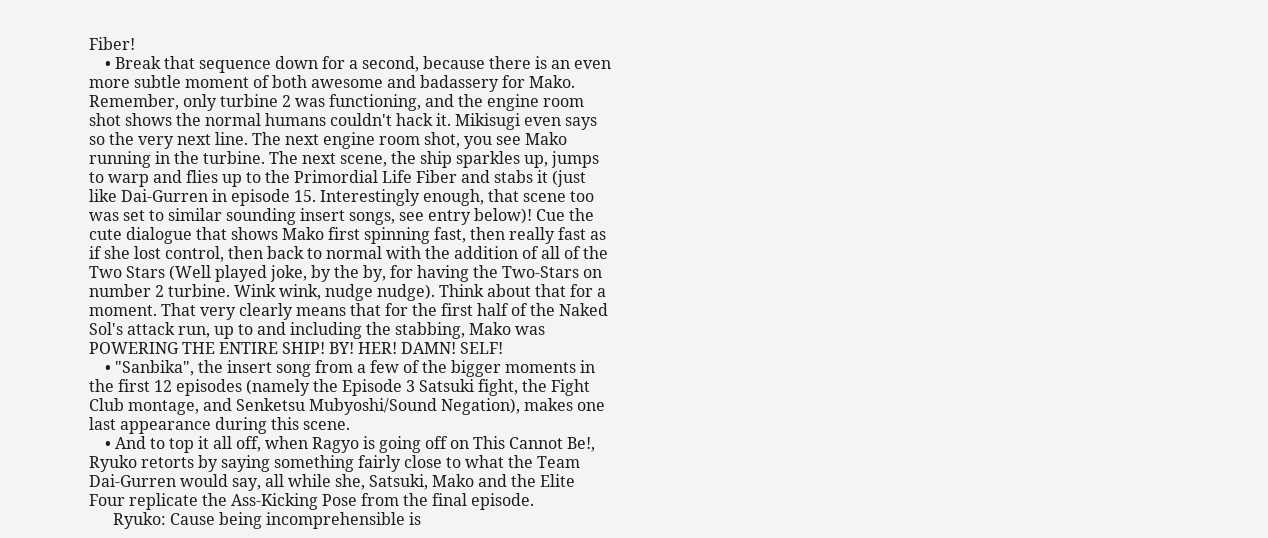Fiber!
    • Break that sequence down for a second, because there is an even more subtle moment of both awesome and badassery for Mako. Remember, only turbine 2 was functioning, and the engine room shot shows the normal humans couldn't hack it. Mikisugi even says so the very next line. The next engine room shot, you see Mako running in the turbine. The next scene, the ship sparkles up, jumps to warp and flies up to the Primordial Life Fiber and stabs it (just like Dai-Gurren in episode 15. Interestingly enough, that scene too was set to similar sounding insert songs, see entry below)! Cue the cute dialogue that shows Mako first spinning fast, then really fast as if she lost control, then back to normal with the addition of all of the Two Stars (Well played joke, by the by, for having the Two-Stars on number 2 turbine. Wink wink, nudge nudge). Think about that for a moment. That very clearly means that for the first half of the Naked Sol's attack run, up to and including the stabbing, Mako was POWERING THE ENTIRE SHIP! BY! HER! DAMN! SELF!
    • "Sanbika", the insert song from a few of the bigger moments in the first 12 episodes (namely the Episode 3 Satsuki fight, the Fight Club montage, and Senketsu Mubyoshi/Sound Negation), makes one last appearance during this scene.
    • And to top it all off, when Ragyo is going off on This Cannot Be!, Ryuko retorts by saying something fairly close to what the Team Dai-Gurren would say, all while she, Satsuki, Mako and the Elite Four replicate the Ass-Kicking Pose from the final episode.
      Ryuko: Cause being incomprehensible is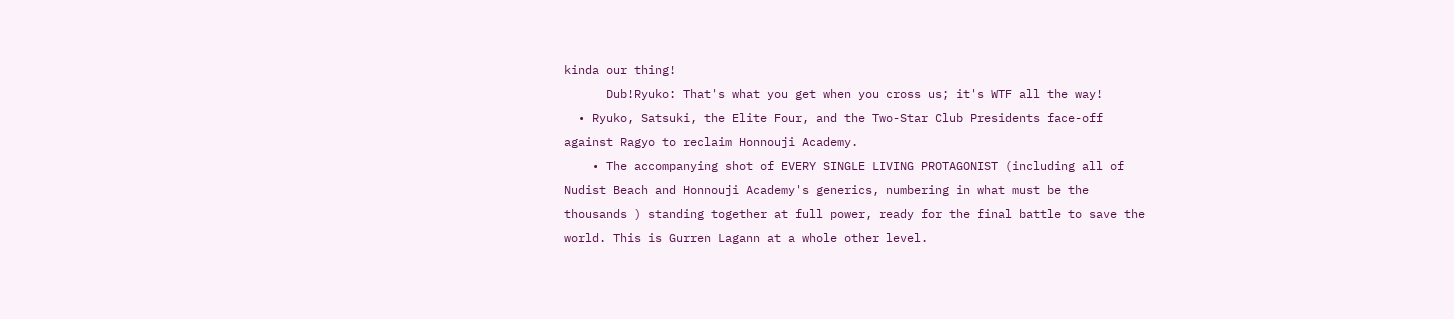kinda our thing!
      Dub!Ryuko: That's what you get when you cross us; it's WTF all the way!
  • Ryuko, Satsuki, the Elite Four, and the Two-Star Club Presidents face-off against Ragyo to reclaim Honnouji Academy.
    • The accompanying shot of EVERY SINGLE LIVING PROTAGONIST (including all of Nudist Beach and Honnouji Academy's generics, numbering in what must be the thousands ) standing together at full power, ready for the final battle to save the world. This is Gurren Lagann at a whole other level.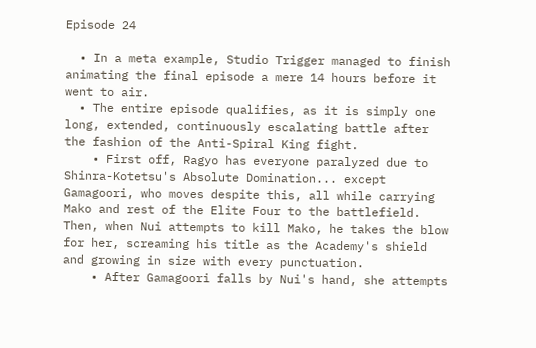Episode 24

  • In a meta example, Studio Trigger managed to finish animating the final episode a mere 14 hours before it went to air.
  • The entire episode qualifies, as it is simply one long, extended, continuously escalating battle after the fashion of the Anti-Spiral King fight.
    • First off, Ragyo has everyone paralyzed due to Shinra-Kotetsu's Absolute Domination... except Gamagoori, who moves despite this, all while carrying Mako and rest of the Elite Four to the battlefield. Then, when Nui attempts to kill Mako, he takes the blow for her, screaming his title as the Academy's shield and growing in size with every punctuation.
    • After Gamagoori falls by Nui's hand, she attempts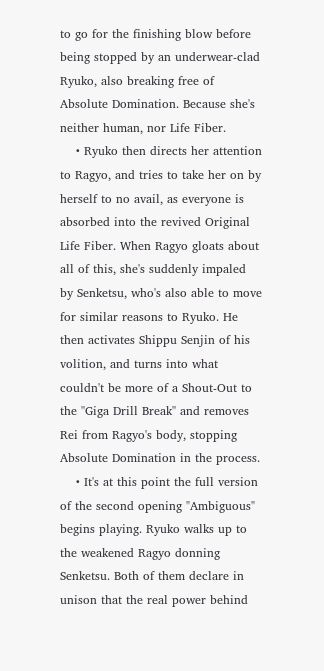to go for the finishing blow before being stopped by an underwear-clad Ryuko, also breaking free of Absolute Domination. Because she's neither human, nor Life Fiber.
    • Ryuko then directs her attention to Ragyo, and tries to take her on by herself to no avail, as everyone is absorbed into the revived Original Life Fiber. When Ragyo gloats about all of this, she's suddenly impaled by Senketsu, who's also able to move for similar reasons to Ryuko. He then activates Shippu Senjin of his volition, and turns into what couldn't be more of a Shout-Out to the ''Giga Drill Break'' and removes Rei from Ragyo's body, stopping Absolute Domination in the process.
    • It's at this point the full version of the second opening "Ambiguous" begins playing. Ryuko walks up to the weakened Ragyo donning Senketsu. Both of them declare in unison that the real power behind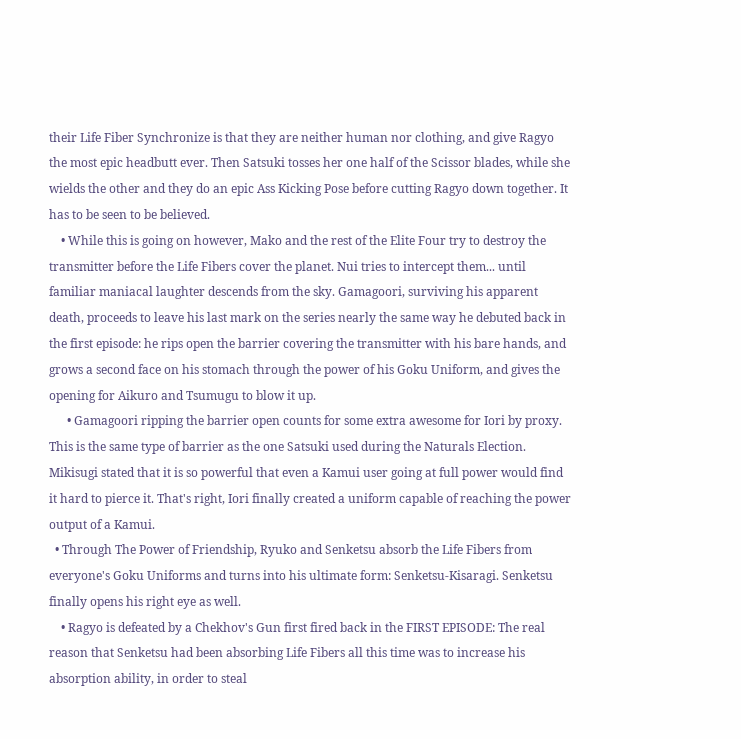their Life Fiber Synchronize is that they are neither human nor clothing, and give Ragyo the most epic headbutt ever. Then Satsuki tosses her one half of the Scissor blades, while she wields the other and they do an epic Ass Kicking Pose before cutting Ragyo down together. It has to be seen to be believed.
    • While this is going on however, Mako and the rest of the Elite Four try to destroy the transmitter before the Life Fibers cover the planet. Nui tries to intercept them... until familiar maniacal laughter descends from the sky. Gamagoori, surviving his apparent death, proceeds to leave his last mark on the series nearly the same way he debuted back in the first episode: he rips open the barrier covering the transmitter with his bare hands, and grows a second face on his stomach through the power of his Goku Uniform, and gives the opening for Aikuro and Tsumugu to blow it up.
      • Gamagoori ripping the barrier open counts for some extra awesome for Iori by proxy. This is the same type of barrier as the one Satsuki used during the Naturals Election. Mikisugi stated that it is so powerful that even a Kamui user going at full power would find it hard to pierce it. That's right, Iori finally created a uniform capable of reaching the power output of a Kamui.
  • Through The Power of Friendship, Ryuko and Senketsu absorb the Life Fibers from everyone's Goku Uniforms and turns into his ultimate form: Senketsu-Kisaragi. Senketsu finally opens his right eye as well.
    • Ragyo is defeated by a Chekhov's Gun first fired back in the FIRST EPISODE: The real reason that Senketsu had been absorbing Life Fibers all this time was to increase his absorption ability, in order to steal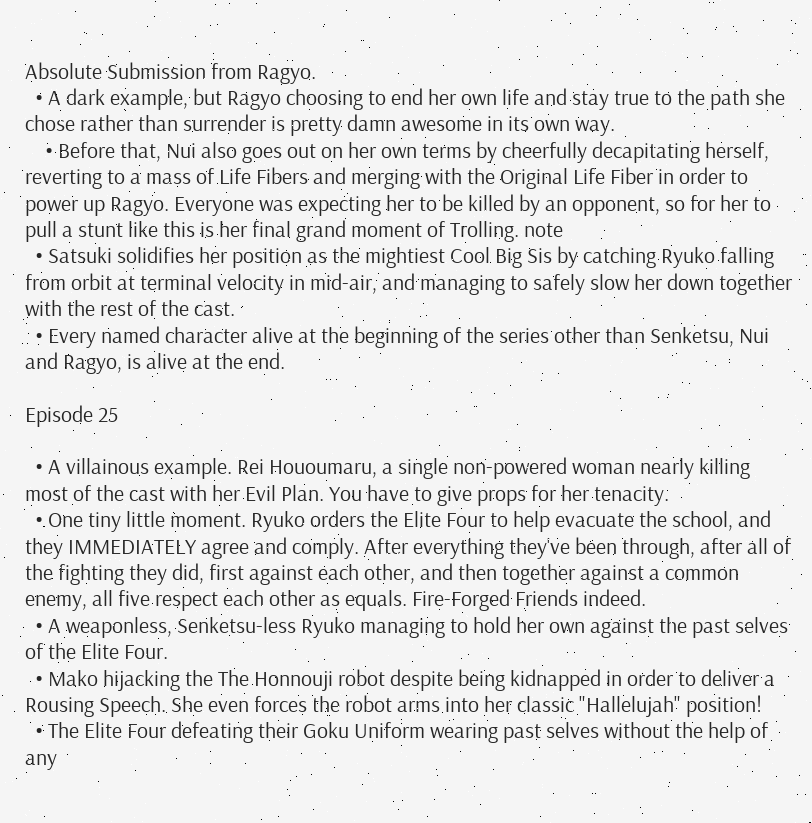Absolute Submission from Ragyo.
  • A dark example, but Ragyo choosing to end her own life and stay true to the path she chose rather than surrender is pretty damn awesome in its own way.
    • Before that, Nui also goes out on her own terms by cheerfully decapitating herself, reverting to a mass of Life Fibers and merging with the Original Life Fiber in order to power up Ragyo. Everyone was expecting her to be killed by an opponent, so for her to pull a stunt like this is her final grand moment of Trolling. note
  • Satsuki solidifies her position as the mightiest Cool Big Sis by catching Ryuko falling from orbit at terminal velocity in mid-air, and managing to safely slow her down together with the rest of the cast.
  • Every named character alive at the beginning of the series other than Senketsu, Nui and Ragyo, is alive at the end.

Episode 25

  • A villainous example. Rei Hououmaru, a single non-powered woman nearly killing most of the cast with her Evil Plan. You have to give props for her tenacity.
  • One tiny little moment. Ryuko orders the Elite Four to help evacuate the school, and they IMMEDIATELY agree and comply. After everything they've been through, after all of the fighting they did, first against each other, and then together against a common enemy, all five respect each other as equals. Fire-Forged Friends indeed.
  • A weaponless, Senketsu-less Ryuko managing to hold her own against the past selves of the Elite Four.
  • Mako hijacking the The Honnouji robot despite being kidnapped in order to deliver a Rousing Speech. She even forces the robot arms into her classic "Hallelujah" position!
  • The Elite Four defeating their Goku Uniform wearing past selves without the help of any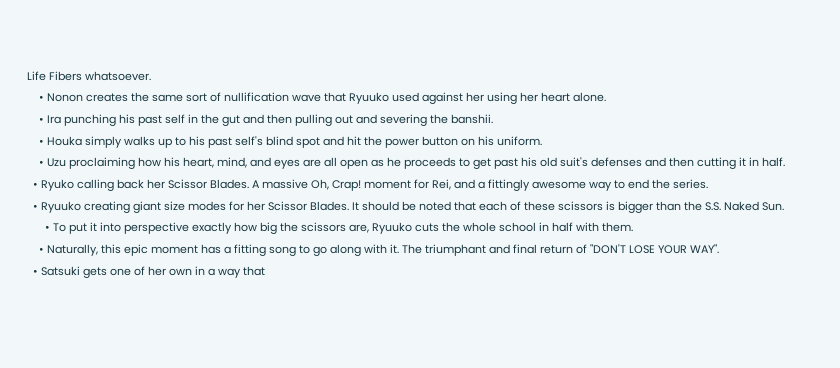Life Fibers whatsoever.
    • Nonon creates the same sort of nullification wave that Ryuuko used against her using her heart alone.
    • Ira punching his past self in the gut and then pulling out and severing the banshii.
    • Houka simply walks up to his past self's blind spot and hit the power button on his uniform.
    • Uzu proclaiming how his heart, mind, and eyes are all open as he proceeds to get past his old suit's defenses and then cutting it in half.
  • Ryuko calling back her Scissor Blades. A massive Oh, Crap! moment for Rei, and a fittingly awesome way to end the series.
  • Ryuuko creating giant size modes for her Scissor Blades. It should be noted that each of these scissors is bigger than the S.S. Naked Sun.
      • To put it into perspective exactly how big the scissors are, Ryuuko cuts the whole school in half with them.
    • Naturally, this epic moment has a fitting song to go along with it. The triumphant and final return of "DON'T LOSE YOUR WAY".
  • Satsuki gets one of her own in a way that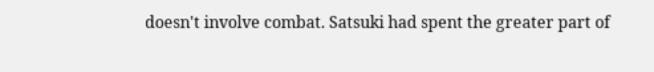doesn't involve combat. Satsuki had spent the greater part of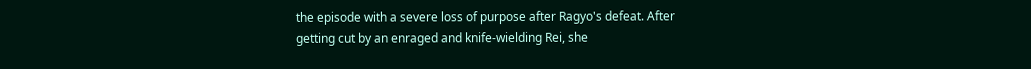the episode with a severe loss of purpose after Ragyo's defeat. After getting cut by an enraged and knife-wielding Rei, she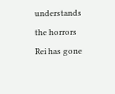understands the horrors Rei has gone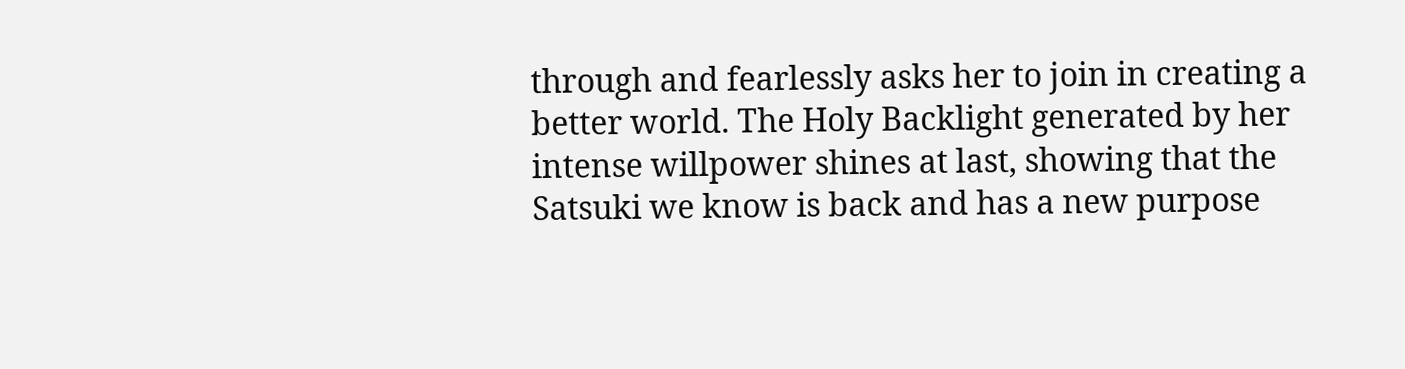through and fearlessly asks her to join in creating a better world. The Holy Backlight generated by her intense willpower shines at last, showing that the Satsuki we know is back and has a new purpose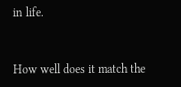in life.


How well does it match the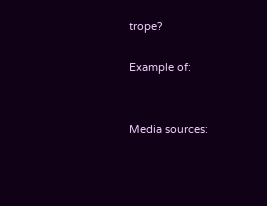trope?

Example of:


Media sources: